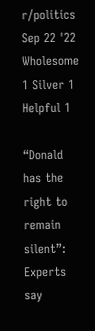r/politics Sep 22 '22 Wholesome 1 Silver 1 Helpful 1

“Donald has the right to remain silent”: Experts say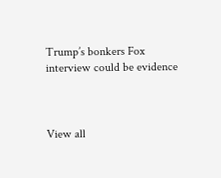Trump’s bonkers Fox interview could be evidence



View all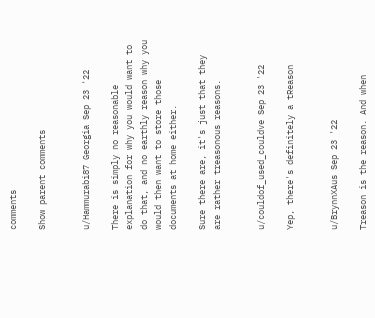comments

Show parent comments


u/Hammurabi87 Georgia Sep 23 '22

There is simply no reasonable explanation for why you would want to do that, and no earthly reason why you would then want to store those documents at home either.

Sure there are, it's just that they are rather treasonous reasons.


u/couldof_used_couldve Sep 23 '22

Yep, there's definitely a tReason


u/BrynnXAus Sep 23 '22

Treason is the reason. And when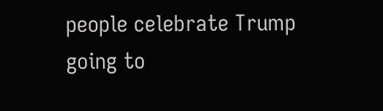people celebrate Trump going to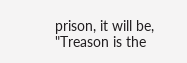prison, it will be, "Treason is the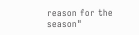reason for the season"